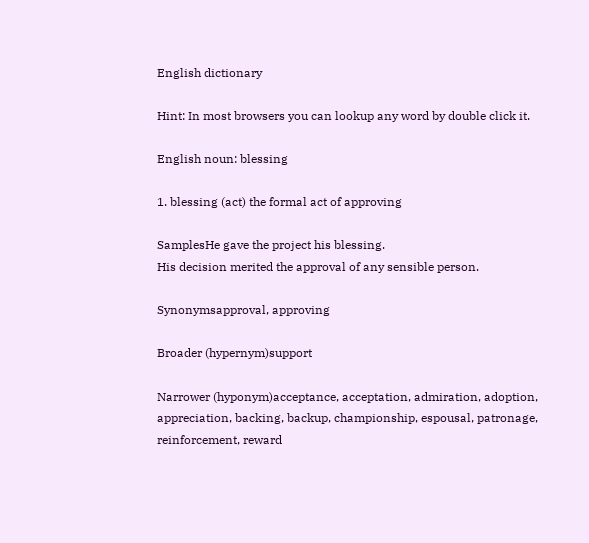English dictionary

Hint: In most browsers you can lookup any word by double click it.

English noun: blessing

1. blessing (act) the formal act of approving

SamplesHe gave the project his blessing.
His decision merited the approval of any sensible person.

Synonymsapproval, approving

Broader (hypernym)support

Narrower (hyponym)acceptance, acceptation, admiration, adoption, appreciation, backing, backup, championship, espousal, patronage, reinforcement, reward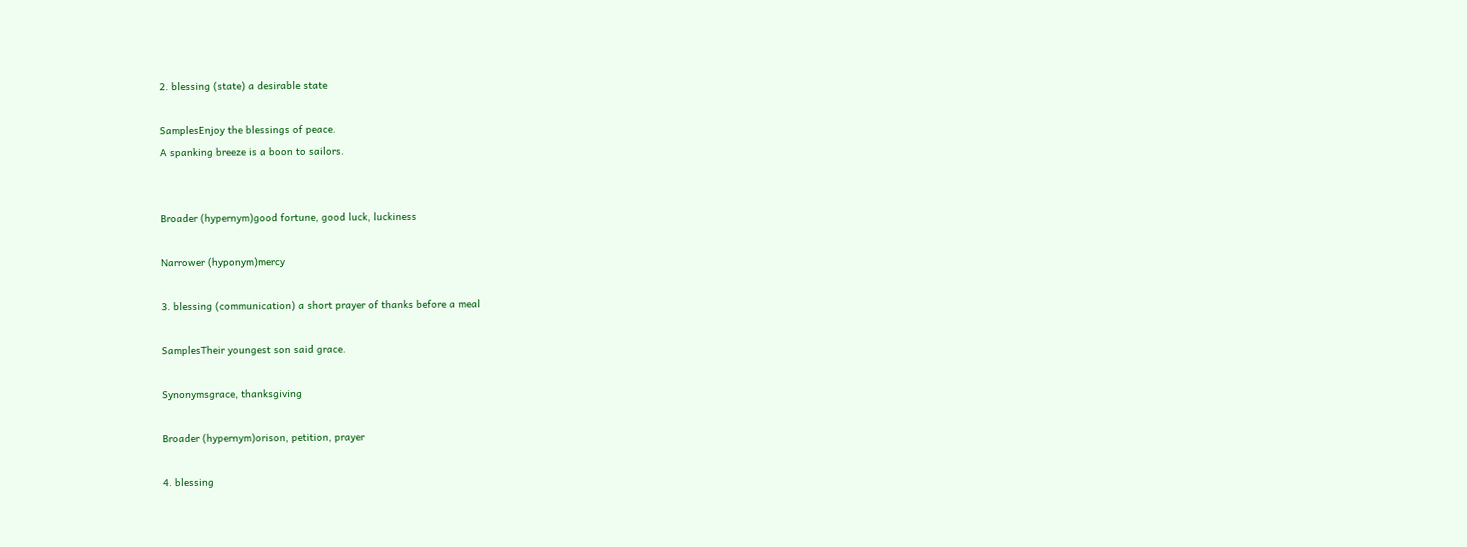2. blessing (state) a desirable state

SamplesEnjoy the blessings of peace.
A spanking breeze is a boon to sailors.


Broader (hypernym)good fortune, good luck, luckiness

Narrower (hyponym)mercy

3. blessing (communication) a short prayer of thanks before a meal

SamplesTheir youngest son said grace.

Synonymsgrace, thanksgiving

Broader (hypernym)orison, petition, prayer

4. blessing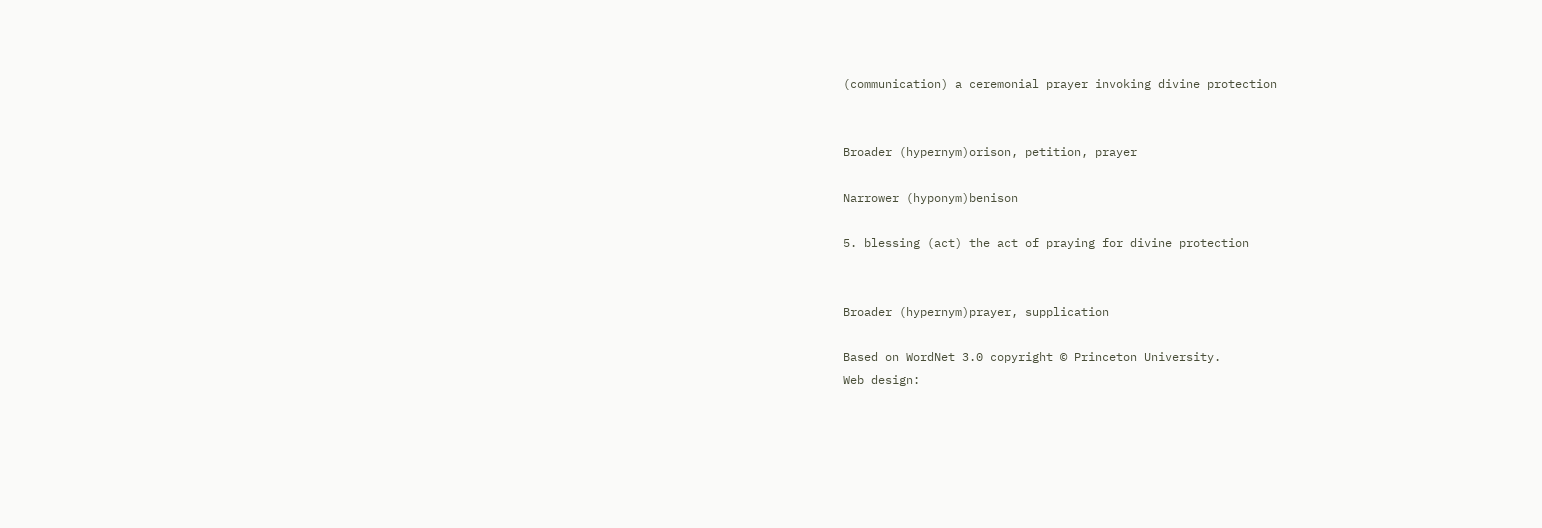(communication) a ceremonial prayer invoking divine protection


Broader (hypernym)orison, petition, prayer

Narrower (hyponym)benison

5. blessing (act) the act of praying for divine protection


Broader (hypernym)prayer, supplication

Based on WordNet 3.0 copyright © Princeton University.
Web design: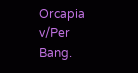Orcapia v/Per Bang.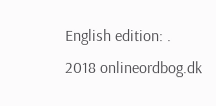English edition: .
2018 onlineordbog.dk